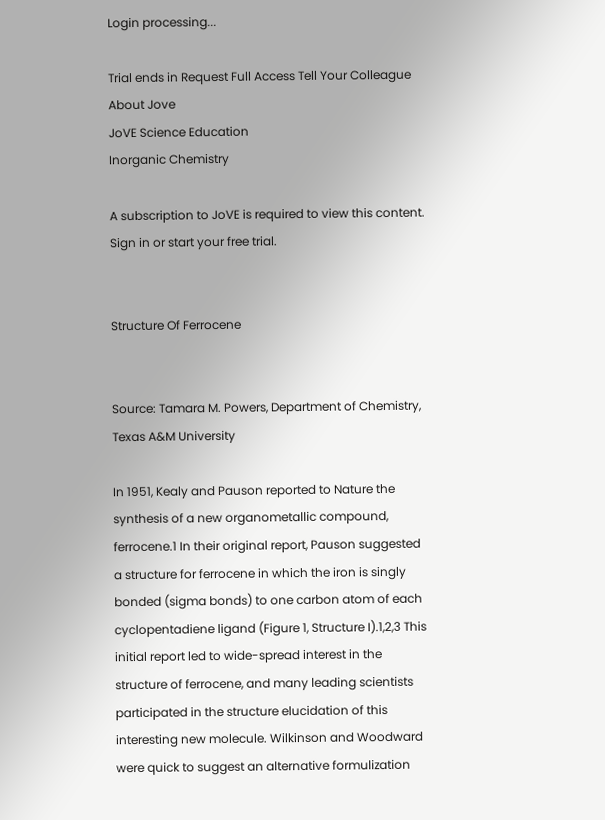Login processing...

Trial ends in Request Full Access Tell Your Colleague About Jove
JoVE Science Education
Inorganic Chemistry

A subscription to JoVE is required to view this content. Sign in or start your free trial.


Structure Of Ferrocene


Source: Tamara M. Powers, Department of Chemistry, Texas A&M University

In 1951, Kealy and Pauson reported to Nature the synthesis of a new organometallic compound, ferrocene.1 In their original report, Pauson suggested a structure for ferrocene in which the iron is singly bonded (sigma bonds) to one carbon atom of each cyclopentadiene ligand (Figure 1, Structure I).1,2,3 This initial report led to wide-spread interest in the structure of ferrocene, and many leading scientists participated in the structure elucidation of this interesting new molecule. Wilkinson and Woodward were quick to suggest an alternative formulization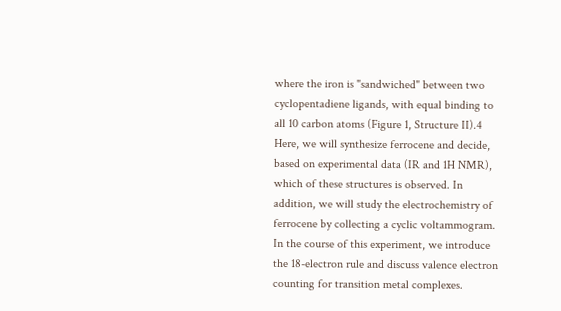where the iron is "sandwiched" between two cyclopentadiene ligands, with equal binding to all 10 carbon atoms (Figure 1, Structure II).4 Here, we will synthesize ferrocene and decide, based on experimental data (IR and 1H NMR), which of these structures is observed. In addition, we will study the electrochemistry of ferrocene by collecting a cyclic voltammogram. In the course of this experiment, we introduce the 18-electron rule and discuss valence electron counting for transition metal complexes.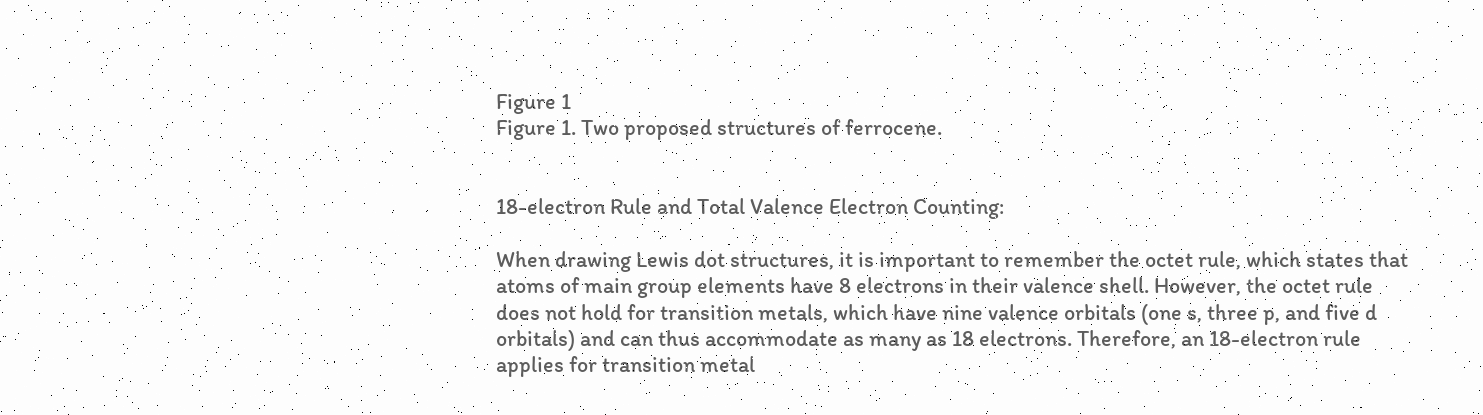Figure 1
Figure 1. Two proposed structures of ferrocene.


18-electron Rule and Total Valence Electron Counting:

When drawing Lewis dot structures, it is important to remember the octet rule, which states that atoms of main group elements have 8 electrons in their valence shell. However, the octet rule does not hold for transition metals, which have nine valence orbitals (one s, three p, and five d orbitals) and can thus accommodate as many as 18 electrons. Therefore, an 18-electron rule applies for transition metal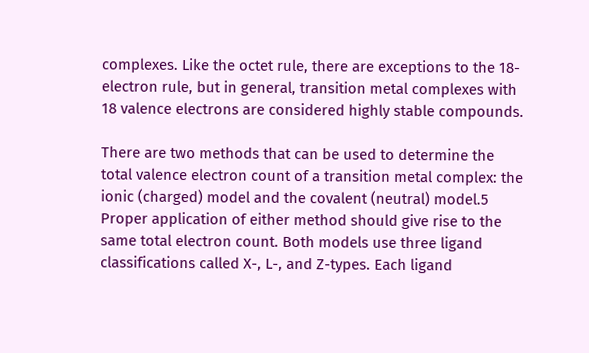complexes. Like the octet rule, there are exceptions to the 18-electron rule, but in general, transition metal complexes with 18 valence electrons are considered highly stable compounds.

There are two methods that can be used to determine the total valence electron count of a transition metal complex: the ionic (charged) model and the covalent (neutral) model.5 Proper application of either method should give rise to the same total electron count. Both models use three ligand classifications called X-, L-, and Z-types. Each ligand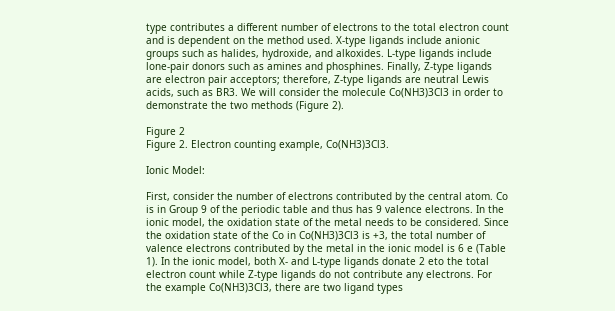type contributes a different number of electrons to the total electron count and is dependent on the method used. X-type ligands include anionic groups such as halides, hydroxide, and alkoxides. L-type ligands include lone-pair donors such as amines and phosphines. Finally, Z-type ligands are electron pair acceptors; therefore, Z-type ligands are neutral Lewis acids, such as BR3. We will consider the molecule Co(NH3)3Cl3 in order to demonstrate the two methods (Figure 2).

Figure 2
Figure 2. Electron counting example, Co(NH3)3Cl3.

Ionic Model:

First, consider the number of electrons contributed by the central atom. Co is in Group 9 of the periodic table and thus has 9 valence electrons. In the ionic model, the oxidation state of the metal needs to be considered. Since the oxidation state of the Co in Co(NH3)3Cl3 is +3, the total number of valence electrons contributed by the metal in the ionic model is 6 e (Table 1). In the ionic model, both X- and L-type ligands donate 2 eto the total electron count while Z-type ligands do not contribute any electrons. For the example Co(NH3)3Cl3, there are two ligand types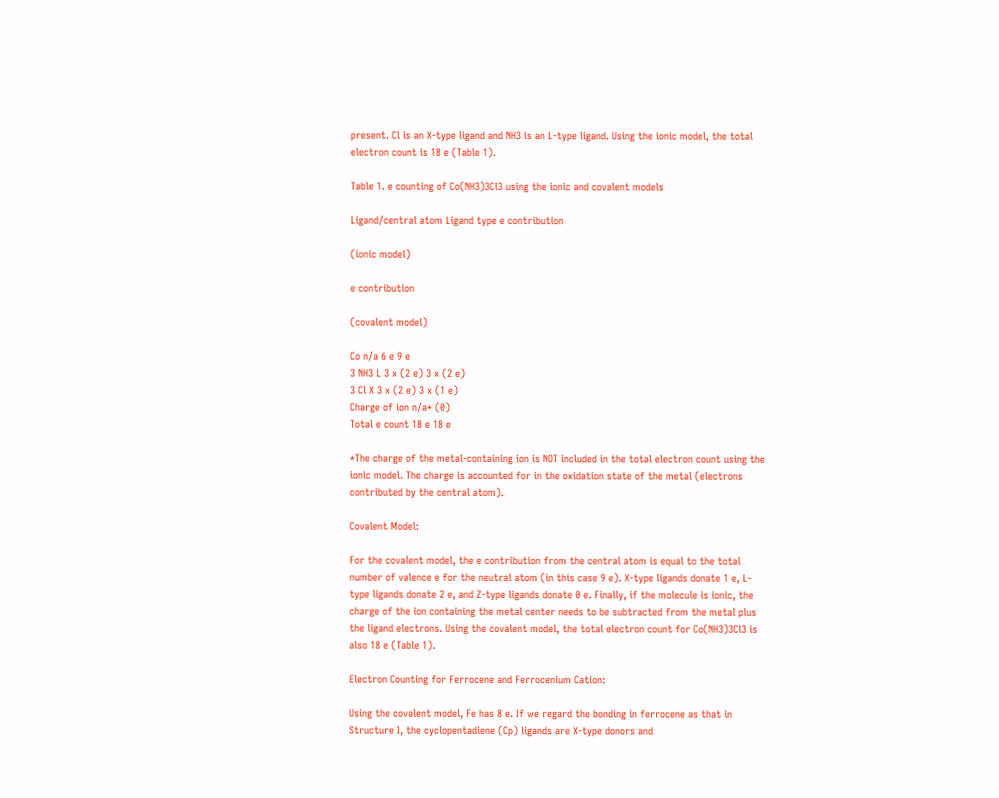present. Cl is an X-type ligand and NH3 is an L-type ligand. Using the ionic model, the total electron count is 18 e (Table 1).

Table 1. e counting of Co(NH3)3Cl3 using the ionic and covalent models

Ligand/central atom Ligand type e contribution

(ionic model)

e contribution

(covalent model)

Co n/a 6 e 9 e
3 NH3 L 3 x (2 e) 3 x (2 e)
3 Cl X 3 x (2 e) 3 x (1 e)
Charge of ion n/a* (0)
Total e count 18 e 18 e

*The charge of the metal-containing ion is NOT included in the total electron count using the ionic model. The charge is accounted for in the oxidation state of the metal (electrons contributed by the central atom).

Covalent Model:

For the covalent model, the e contribution from the central atom is equal to the total number of valence e for the neutral atom (in this case 9 e). X-type ligands donate 1 e, L-type ligands donate 2 e, and Z-type ligands donate 0 e. Finally, if the molecule is ionic, the charge of the ion containing the metal center needs to be subtracted from the metal plus the ligand electrons. Using the covalent model, the total electron count for Co(NH3)3Cl3 is also 18 e (Table 1).

Electron Counting for Ferrocene and Ferrocenium Cation:

Using the covalent model, Fe has 8 e. If we regard the bonding in ferrocene as that in Structure I, the cyclopentadiene (Cp) ligands are X-type donors and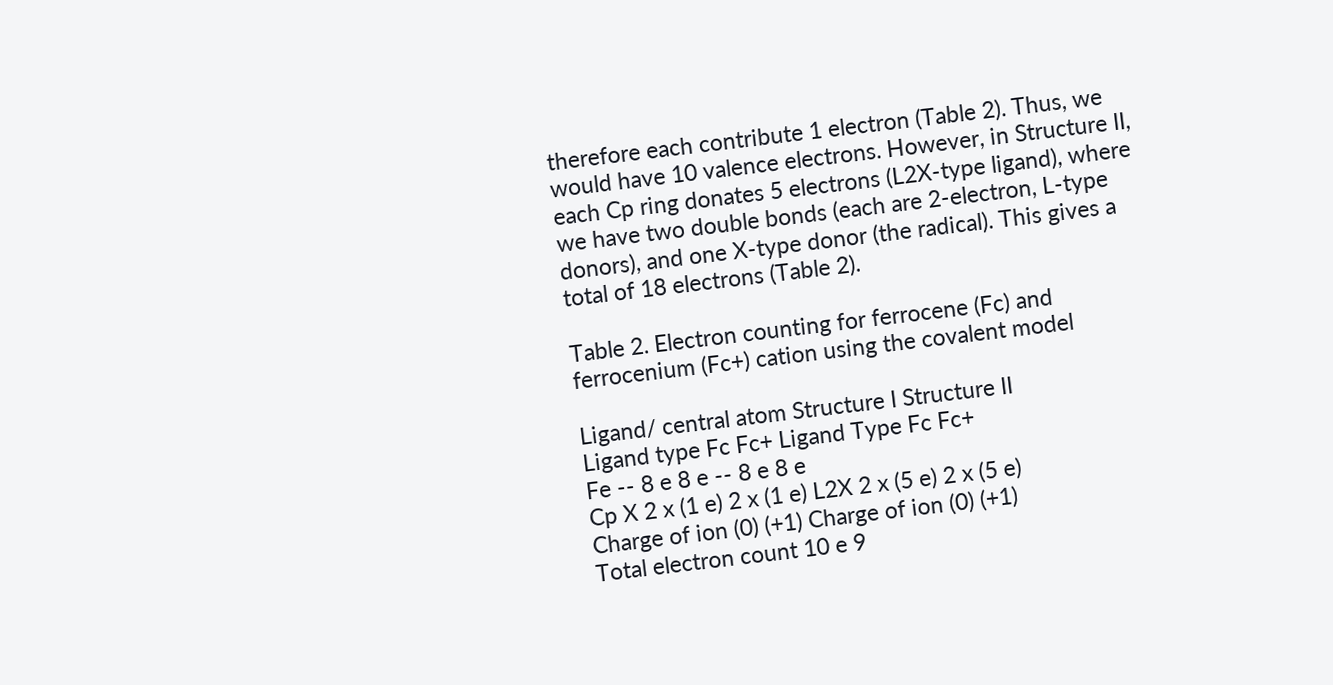therefore each contribute 1 electron (Table 2). Thus, we would have 10 valence electrons. However, in Structure II, each Cp ring donates 5 electrons (L2X-type ligand), where we have two double bonds (each are 2-electron, L-type donors), and one X-type donor (the radical). This gives a total of 18 electrons (Table 2).

Table 2. Electron counting for ferrocene (Fc) and ferrocenium (Fc+) cation using the covalent model

Ligand/ central atom Structure I Structure II
Ligand type Fc Fc+ Ligand Type Fc Fc+
Fe -- 8 e 8 e -- 8 e 8 e
Cp X 2 x (1 e) 2 x (1 e) L2X 2 x (5 e) 2 x (5 e)
Charge of ion (0) (+1) Charge of ion (0) (+1)
Total electron count 10 e 9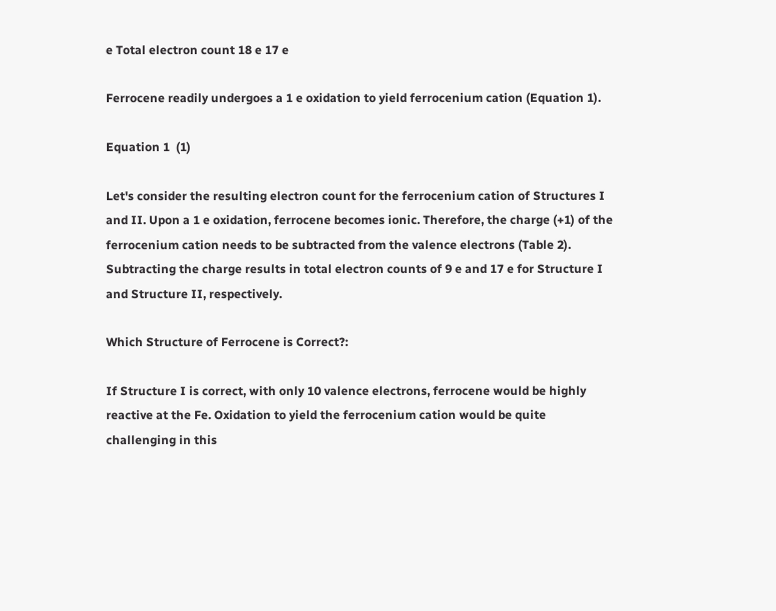e Total electron count 18 e 17 e

Ferrocene readily undergoes a 1 e oxidation to yield ferrocenium cation (Equation 1).

Equation 1  (1)

Let's consider the resulting electron count for the ferrocenium cation of Structures I and II. Upon a 1 e oxidation, ferrocene becomes ionic. Therefore, the charge (+1) of the ferrocenium cation needs to be subtracted from the valence electrons (Table 2). Subtracting the charge results in total electron counts of 9 e and 17 e for Structure I and Structure II, respectively.

Which Structure of Ferrocene is Correct?:

If Structure I is correct, with only 10 valence electrons, ferrocene would be highly reactive at the Fe. Oxidation to yield the ferrocenium cation would be quite challenging in this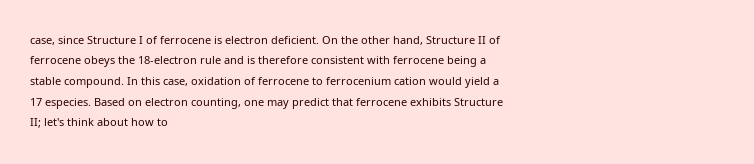case, since Structure I of ferrocene is electron deficient. On the other hand, Structure II of ferrocene obeys the 18-electron rule and is therefore consistent with ferrocene being a stable compound. In this case, oxidation of ferrocene to ferrocenium cation would yield a 17 especies. Based on electron counting, one may predict that ferrocene exhibits Structure II; let's think about how to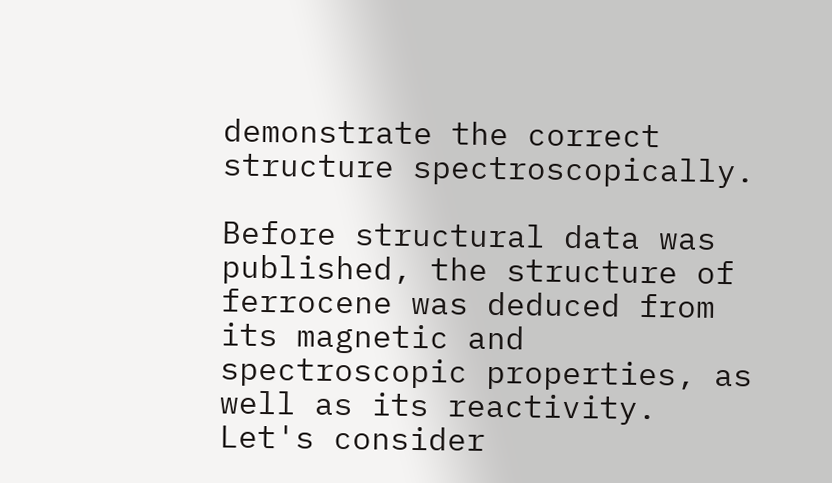demonstrate the correct structure spectroscopically.

Before structural data was published, the structure of ferrocene was deduced from its magnetic and spectroscopic properties, as well as its reactivity. Let's consider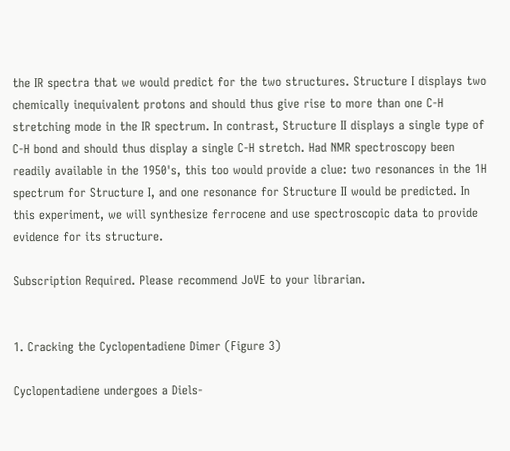the IR spectra that we would predict for the two structures. Structure I displays two chemically inequivalent protons and should thus give rise to more than one C-H stretching mode in the IR spectrum. In contrast, Structure II displays a single type of C-H bond and should thus display a single C-H stretch. Had NMR spectroscopy been readily available in the 1950's, this too would provide a clue: two resonances in the 1H spectrum for Structure I, and one resonance for Structure II would be predicted. In this experiment, we will synthesize ferrocene and use spectroscopic data to provide evidence for its structure.

Subscription Required. Please recommend JoVE to your librarian.


1. Cracking the Cyclopentadiene Dimer (Figure 3)

Cyclopentadiene undergoes a Diels-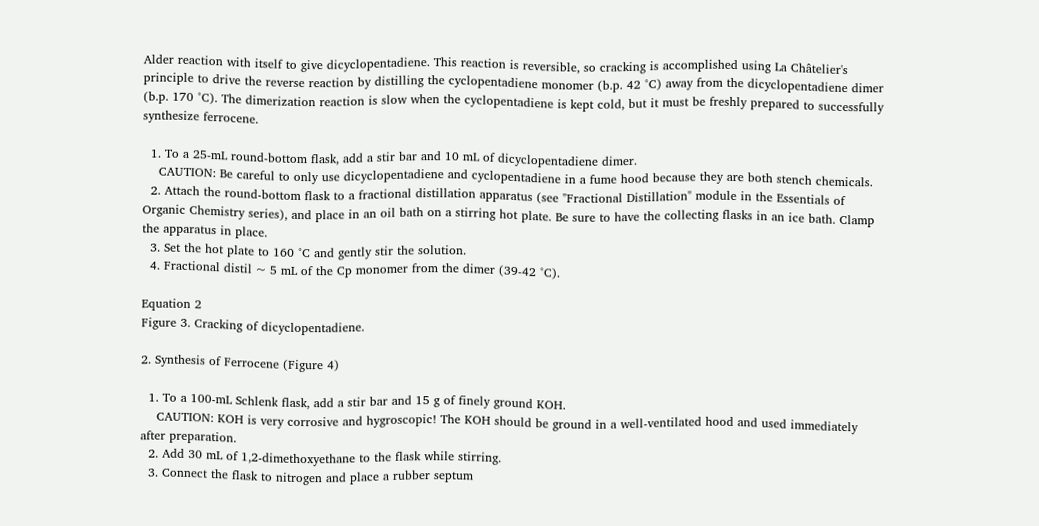Alder reaction with itself to give dicyclopentadiene. This reaction is reversible, so cracking is accomplished using La Châtelier's principle to drive the reverse reaction by distilling the cyclopentadiene monomer (b.p. 42 °C) away from the dicyclopentadiene dimer (b.p. 170 °C). The dimerization reaction is slow when the cyclopentadiene is kept cold, but it must be freshly prepared to successfully synthesize ferrocene.

  1. To a 25-mL round-bottom flask, add a stir bar and 10 mL of dicyclopentadiene dimer.
    CAUTION: Be careful to only use dicyclopentadiene and cyclopentadiene in a fume hood because they are both stench chemicals.
  2. Attach the round-bottom flask to a fractional distillation apparatus (see "Fractional Distillation" module in the Essentials of Organic Chemistry series), and place in an oil bath on a stirring hot plate. Be sure to have the collecting flasks in an ice bath. Clamp the apparatus in place.
  3. Set the hot plate to 160 °C and gently stir the solution.
  4. Fractional distil ~ 5 mL of the Cp monomer from the dimer (39-42 °C).

Equation 2
Figure 3. Cracking of dicyclopentadiene.

2. Synthesis of Ferrocene (Figure 4)

  1. To a 100-mL Schlenk flask, add a stir bar and 15 g of finely ground KOH.
    CAUTION: KOH is very corrosive and hygroscopic! The KOH should be ground in a well-ventilated hood and used immediately after preparation.
  2. Add 30 mL of 1,2-dimethoxyethane to the flask while stirring.
  3. Connect the flask to nitrogen and place a rubber septum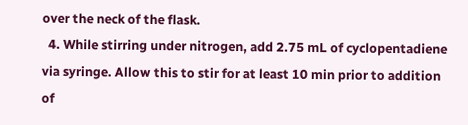over the neck of the flask.
  4. While stirring under nitrogen, add 2.75 mL of cyclopentadiene via syringe. Allow this to stir for at least 10 min prior to addition of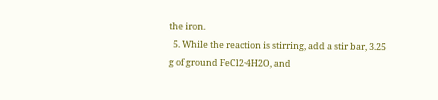the iron.
  5. While the reaction is stirring, add a stir bar, 3.25 g of ground FeCl2·4H2O, and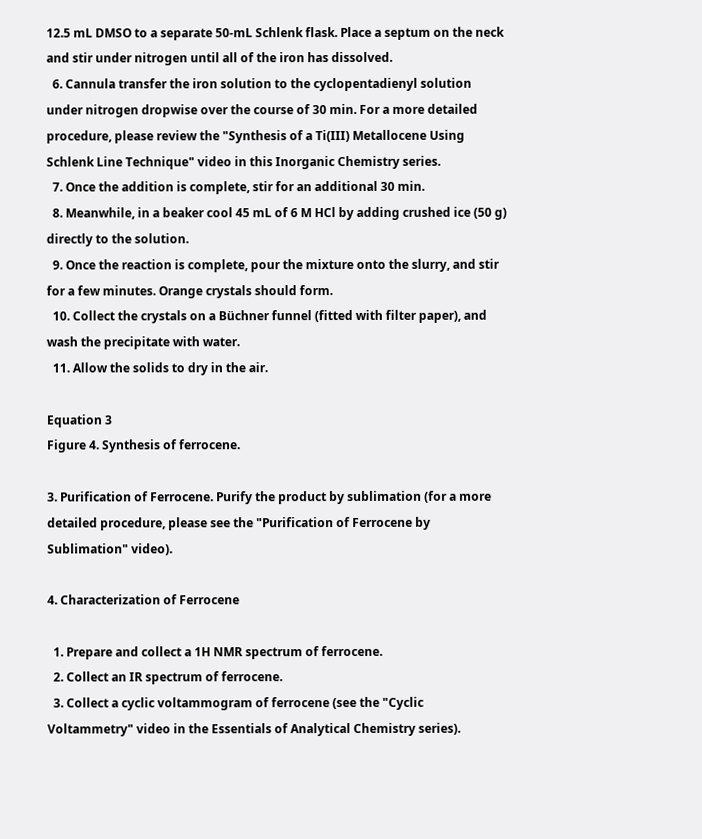12.5 mL DMSO to a separate 50-mL Schlenk flask. Place a septum on the neck and stir under nitrogen until all of the iron has dissolved.
  6. Cannula transfer the iron solution to the cyclopentadienyl solution under nitrogen dropwise over the course of 30 min. For a more detailed procedure, please review the "Synthesis of a Ti(III) Metallocene Using Schlenk Line Technique" video in this Inorganic Chemistry series.
  7. Once the addition is complete, stir for an additional 30 min.
  8. Meanwhile, in a beaker cool 45 mL of 6 M HCl by adding crushed ice (50 g) directly to the solution.
  9. Once the reaction is complete, pour the mixture onto the slurry, and stir for a few minutes. Orange crystals should form.
  10. Collect the crystals on a Büchner funnel (fitted with filter paper), and wash the precipitate with water.
  11. Allow the solids to dry in the air.

Equation 3
Figure 4. Synthesis of ferrocene.

3. Purification of Ferrocene. Purify the product by sublimation (for a more detailed procedure, please see the "Purification of Ferrocene by Sublimation" video).

4. Characterization of Ferrocene

  1. Prepare and collect a 1H NMR spectrum of ferrocene.
  2. Collect an IR spectrum of ferrocene.
  3. Collect a cyclic voltammogram of ferrocene (see the "Cyclic Voltammetry" video in the Essentials of Analytical Chemistry series).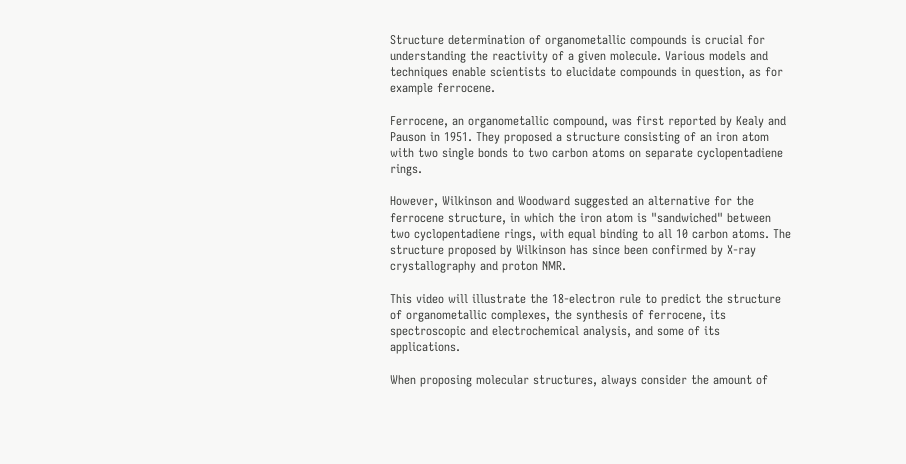Structure determination of organometallic compounds is crucial for understanding the reactivity of a given molecule. Various models and techniques enable scientists to elucidate compounds in question, as for example ferrocene.

Ferrocene, an organometallic compound, was first reported by Kealy and Pauson in 1951. They proposed a structure consisting of an iron atom with two single bonds to two carbon atoms on separate cyclopentadiene rings.

However, Wilkinson and Woodward suggested an alternative for the ferrocene structure, in which the iron atom is "sandwiched" between two cyclopentadiene rings, with equal binding to all 10 carbon atoms. The structure proposed by Wilkinson has since been confirmed by X-ray crystallography and proton NMR.

This video will illustrate the 18-electron rule to predict the structure of organometallic complexes, the synthesis of ferrocene, its spectroscopic and electrochemical analysis, and some of its applications.

When proposing molecular structures, always consider the amount of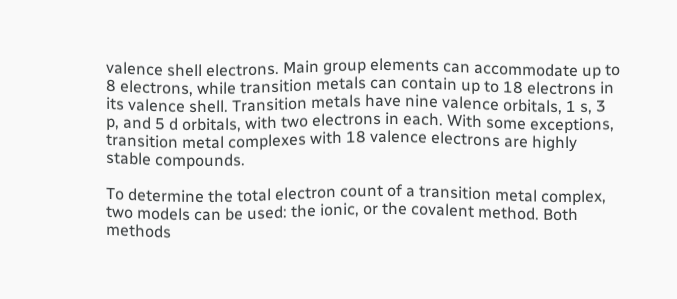valence shell electrons. Main group elements can accommodate up to 8 electrons, while transition metals can contain up to 18 electrons in its valence shell. Transition metals have nine valence orbitals, 1 s, 3 p, and 5 d orbitals, with two electrons in each. With some exceptions, transition metal complexes with 18 valence electrons are highly stable compounds.

To determine the total electron count of a transition metal complex, two models can be used: the ionic, or the covalent method. Both methods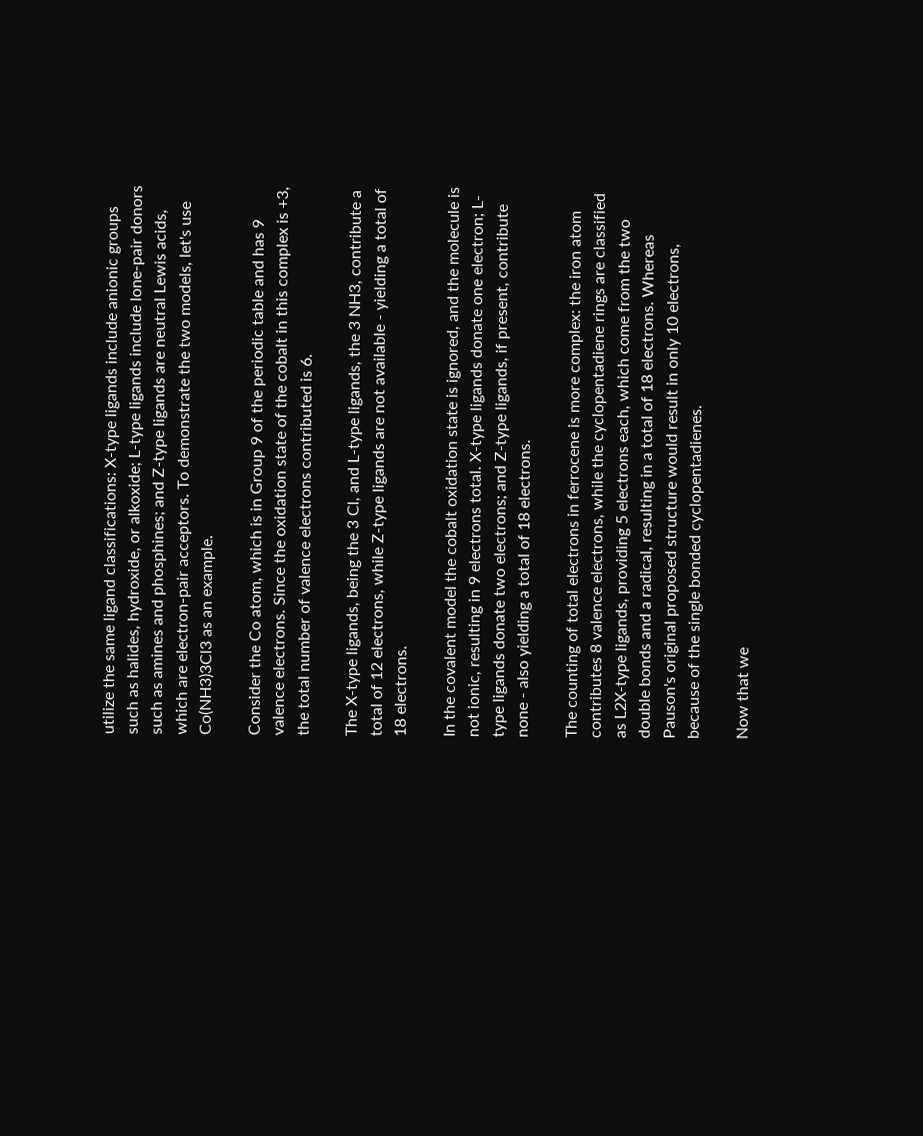utilize the same ligand classifications: X-type ligands include anionic groups such as halides, hydroxide, or alkoxide; L-type ligands include lone-pair donors such as amines and phosphines; and Z-type ligands are neutral Lewis acids, which are electron-pair acceptors. To demonstrate the two models, let's use Co(NH3)3Cl3 as an example.

Consider the Co atom, which is in Group 9 of the periodic table and has 9 valence electrons. Since the oxidation state of the cobalt in this complex is +3, the total number of valence electrons contributed is 6.

The X-type ligands, being the 3 Cl, and L-type ligands, the 3 NH3, contribute a total of 12 electrons, while Z-type ligands are not available - yielding a total of 18 electrons.

In the covalent model the cobalt oxidation state is ignored, and the molecule is not ionic, resulting in 9 electrons total. X-type ligands donate one electron; L-type ligands donate two electrons; and Z-type ligands, if present, contribute none - also yielding a total of 18 electrons.

The counting of total electrons in ferrocene is more complex: the iron atom contributes 8 valence electrons, while the cyclopentadiene rings are classified as L2X-type ligands, providing 5 electrons each, which come from the two double bonds and a radical, resulting in a total of 18 electrons. Whereas Pauson's original proposed structure would result in only 10 electrons, because of the single bonded cyclopentadienes.

Now that we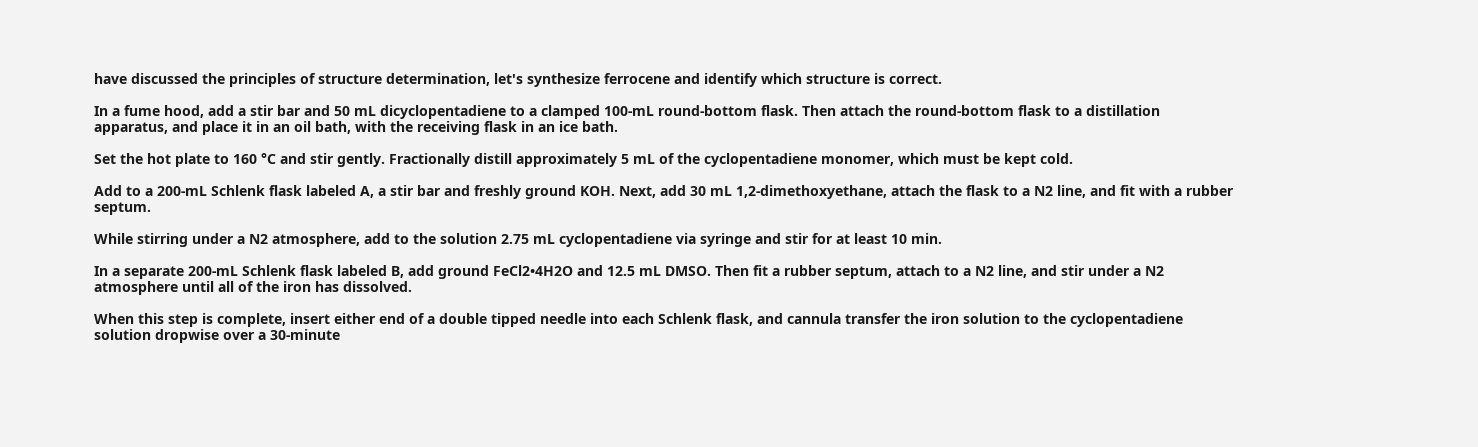have discussed the principles of structure determination, let's synthesize ferrocene and identify which structure is correct.

In a fume hood, add a stir bar and 50 mL dicyclopentadiene to a clamped 100-mL round-bottom flask. Then attach the round-bottom flask to a distillation apparatus, and place it in an oil bath, with the receiving flask in an ice bath.

Set the hot plate to 160 °C and stir gently. Fractionally distill approximately 5 mL of the cyclopentadiene monomer, which must be kept cold.

Add to a 200-mL Schlenk flask labeled A, a stir bar and freshly ground KOH. Next, add 30 mL 1,2-dimethoxyethane, attach the flask to a N2 line, and fit with a rubber septum.

While stirring under a N2 atmosphere, add to the solution 2.75 mL cyclopentadiene via syringe and stir for at least 10 min.

In a separate 200-mL Schlenk flask labeled B, add ground FeCl2•4H2O and 12.5 mL DMSO. Then fit a rubber septum, attach to a N2 line, and stir under a N2 atmosphere until all of the iron has dissolved.

When this step is complete, insert either end of a double tipped needle into each Schlenk flask, and cannula transfer the iron solution to the cyclopentadiene solution dropwise over a 30-minute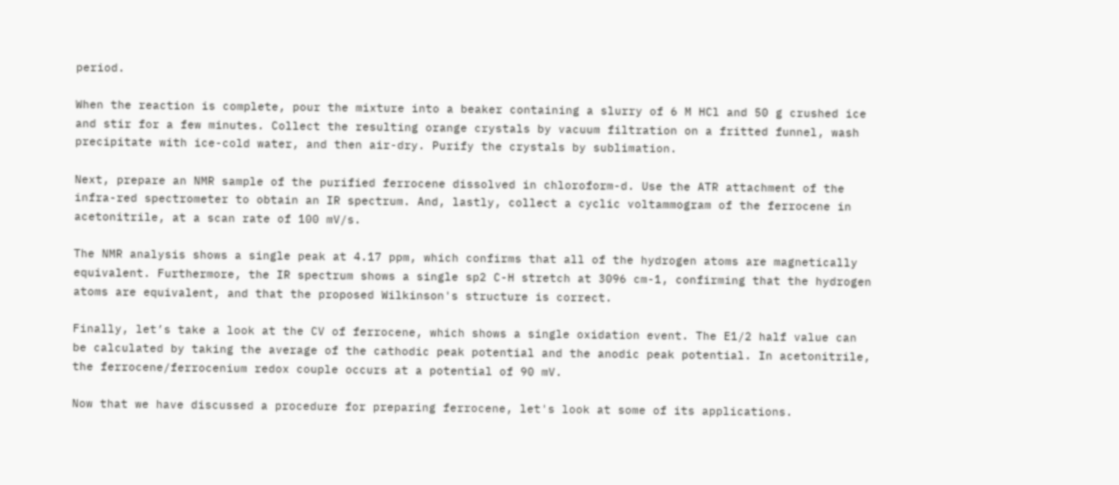period.

When the reaction is complete, pour the mixture into a beaker containing a slurry of 6 M HCl and 50 g crushed ice and stir for a few minutes. Collect the resulting orange crystals by vacuum filtration on a fritted funnel, wash precipitate with ice-cold water, and then air-dry. Purify the crystals by sublimation.

Next, prepare an NMR sample of the purified ferrocene dissolved in chloroform-d. Use the ATR attachment of the infra-red spectrometer to obtain an IR spectrum. And, lastly, collect a cyclic voltammogram of the ferrocene in acetonitrile, at a scan rate of 100 mV/s.

The NMR analysis shows a single peak at 4.17 ppm, which confirms that all of the hydrogen atoms are magnetically equivalent. Furthermore, the IR spectrum shows a single sp2 C-H stretch at 3096 cm-1, confirming that the hydrogen atoms are equivalent, and that the proposed Wilkinson's structure is correct.

Finally, let’s take a look at the CV of ferrocene, which shows a single oxidation event. The E1/2 half value can be calculated by taking the average of the cathodic peak potential and the anodic peak potential. In acetonitrile, the ferrocene/ferrocenium redox couple occurs at a potential of 90 mV.

Now that we have discussed a procedure for preparing ferrocene, let's look at some of its applications.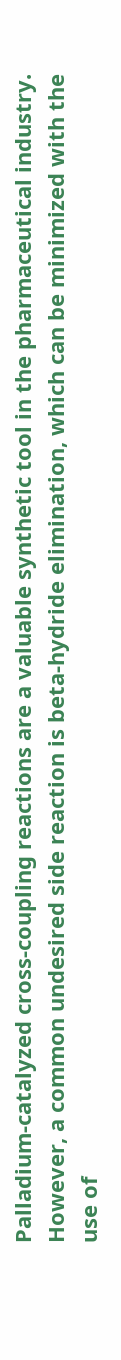Palladium-catalyzed cross-coupling reactions are a valuable synthetic tool in the pharmaceutical industry. However, a common undesired side reaction is beta-hydride elimination, which can be minimized with the use of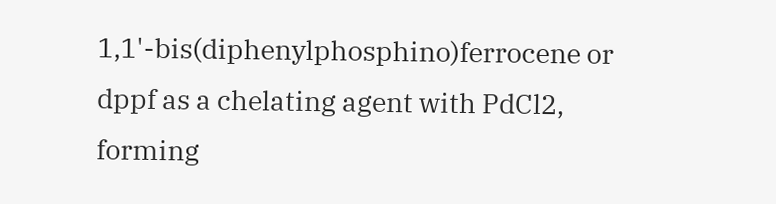1,1'-bis(diphenylphosphino)ferrocene or dppf as a chelating agent with PdCl2, forming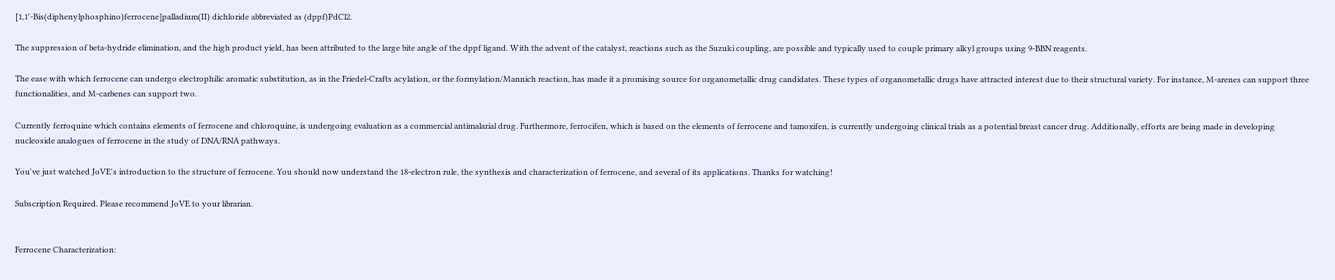[1,1'-Bis(diphenylphosphino)ferrocene]palladium(II) dichloride abbreviated as (dppf)PdCl2.

The suppression of beta-hydride elimination, and the high product yield, has been attributed to the large bite angle of the dppf ligand. With the advent of the catalyst, reactions such as the Suzuki coupling, are possible and typically used to couple primary alkyl groups using 9-BBN reagents.

The ease with which ferrocene can undergo electrophilic aromatic substitution, as in the Friedel-Crafts acylation, or the formylation/Mannich reaction, has made it a promising source for organometallic drug candidates. These types of organometallic drugs have attracted interest due to their structural variety. For instance, M-arenes can support three functionalities, and M-carbenes can support two.

Currently ferroquine which contains elements of ferrocene and chloroquine, is undergoing evaluation as a commercial antimalarial drug. Furthermore, ferrocifen, which is based on the elements of ferrocene and tamoxifen, is currently undergoing clinical trials as a potential breast cancer drug. Additionally, efforts are being made in developing nucleoside analogues of ferrocene in the study of DNA/RNA pathways.

You've just watched JoVE's introduction to the structure of ferrocene. You should now understand the 18-electron rule, the synthesis and characterization of ferrocene, and several of its applications. Thanks for watching!

Subscription Required. Please recommend JoVE to your librarian.


Ferrocene Characterization: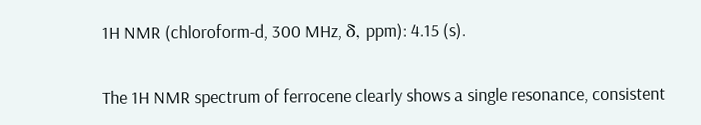1H NMR (chloroform-d, 300 MHz, δ, ppm): 4.15 (s).

The 1H NMR spectrum of ferrocene clearly shows a single resonance, consistent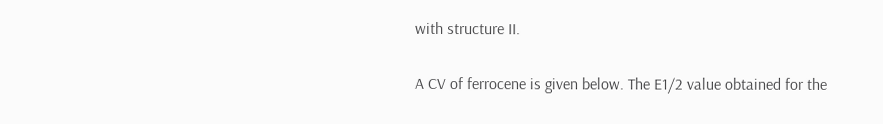with structure II.

A CV of ferrocene is given below. The E1/2 value obtained for the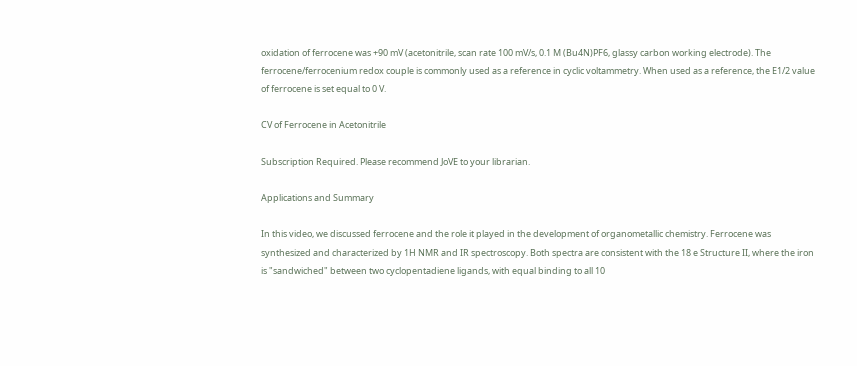oxidation of ferrocene was +90 mV (acetonitrile, scan rate 100 mV/s, 0.1 M (Bu4N)PF6, glassy carbon working electrode). The ferrocene/ferrocenium redox couple is commonly used as a reference in cyclic voltammetry. When used as a reference, the E1/2 value of ferrocene is set equal to 0 V.

CV of Ferrocene in Acetonitrile

Subscription Required. Please recommend JoVE to your librarian.

Applications and Summary

In this video, we discussed ferrocene and the role it played in the development of organometallic chemistry. Ferrocene was synthesized and characterized by 1H NMR and IR spectroscopy. Both spectra are consistent with the 18 e Structure II, where the iron is "sandwiched" between two cyclopentadiene ligands, with equal binding to all 10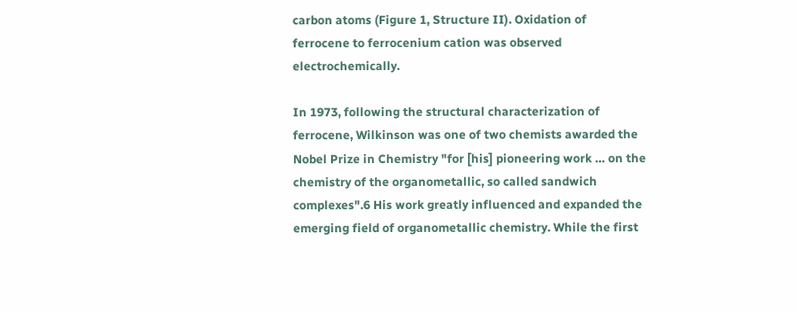carbon atoms (Figure 1, Structure II). Oxidation of ferrocene to ferrocenium cation was observed electrochemically.

In 1973, following the structural characterization of ferrocene, Wilkinson was one of two chemists awarded the Nobel Prize in Chemistry "for [his] pioneering work … on the chemistry of the organometallic, so called sandwich complexes".6 His work greatly influenced and expanded the emerging field of organometallic chemistry. While the first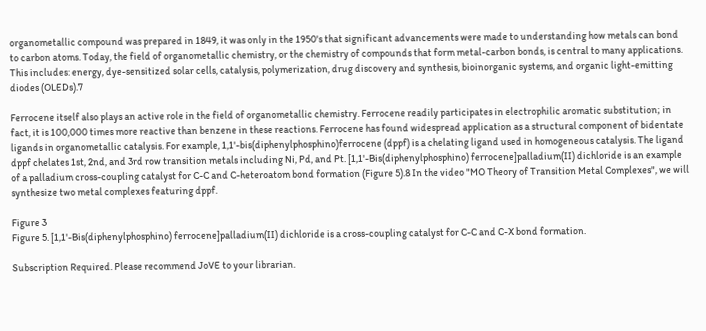organometallic compound was prepared in 1849, it was only in the 1950's that significant advancements were made to understanding how metals can bond to carbon atoms. Today, the field of organometallic chemistry, or the chemistry of compounds that form metal-carbon bonds, is central to many applications. This includes: energy, dye-sensitized solar cells, catalysis, polymerization, drug discovery and synthesis, bioinorganic systems, and organic light-emitting diodes (OLEDs).7

Ferrocene itself also plays an active role in the field of organometallic chemistry. Ferrocene readily participates in electrophilic aromatic substitution; in fact, it is 100,000 times more reactive than benzene in these reactions. Ferrocene has found widespread application as a structural component of bidentate ligands in organometallic catalysis. For example, 1,1'-bis(diphenylphosphino)ferrocene (dppf) is a chelating ligand used in homogeneous catalysis. The ligand dppf chelates 1st, 2nd, and 3rd row transition metals including Ni, Pd, and Pt. [1,1'-Bis(diphenylphosphino) ferrocene]palladium(II) dichloride is an example of a palladium cross-coupling catalyst for C-C and C-heteroatom bond formation (Figure 5).8 In the video "MO Theory of Transition Metal Complexes", we will synthesize two metal complexes featuring dppf.

Figure 3
Figure 5. [1,1'-Bis(diphenylphosphino) ferrocene]palladium(II) dichloride is a cross-coupling catalyst for C-C and C-X bond formation.

Subscription Required. Please recommend JoVE to your librarian.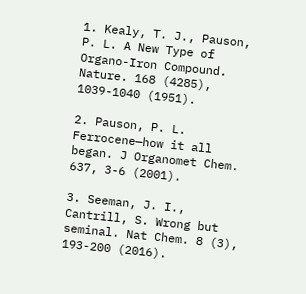1. Kealy, T. J., Pauson, P. L. A New Type of Organo-Iron Compound. Nature. 168 (4285), 1039-1040 (1951).

2. Pauson, P. L. Ferrocene—how it all began. J Organomet Chem. 637, 3-6 (2001).

3. Seeman, J. I., Cantrill, S. Wrong but seminal. Nat Chem. 8 (3), 193-200 (2016).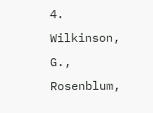4. Wilkinson, G., Rosenblum,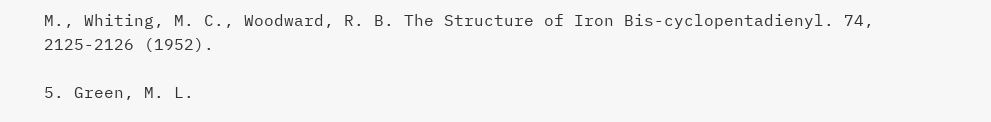M., Whiting, M. C., Woodward, R. B. The Structure of Iron Bis-cyclopentadienyl. 74, 2125-2126 (1952).

5. Green, M. L.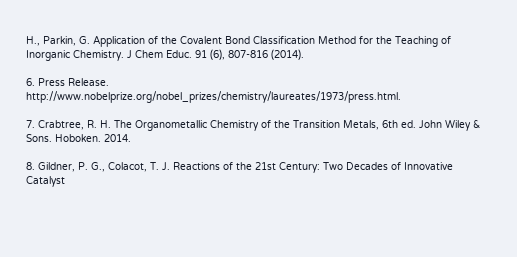H., Parkin, G. Application of the Covalent Bond Classification Method for the Teaching of Inorganic Chemistry. J Chem Educ. 91 (6), 807-816 (2014).

6. Press Release. http://www.nobelprize.org/nobel_prizes/chemistry/laureates/1973/press.html.

7. Crabtree, R. H. The Organometallic Chemistry of the Transition Metals, 6th ed. John Wiley & Sons. Hoboken. 2014.

8. Gildner, P. G., Colacot, T. J. Reactions of the 21st Century: Two Decades of Innovative Catalyst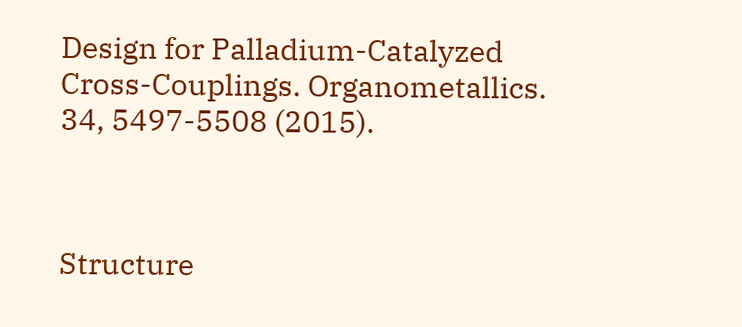Design for Palladium-Catalyzed Cross-Couplings. Organometallics. 34, 5497-5508 (2015).



Structure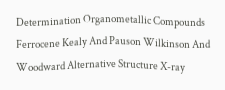Determination Organometallic Compounds Ferrocene Kealy And Pauson Wilkinson And Woodward Alternative Structure X-ray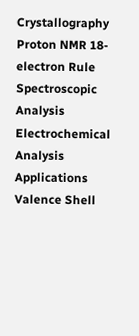Crystallography Proton NMR 18-electron Rule Spectroscopic Analysis Electrochemical Analysis Applications Valence Shell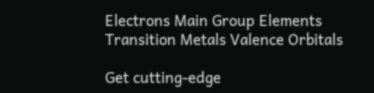Electrons Main Group Elements Transition Metals Valence Orbitals

Get cutting-edge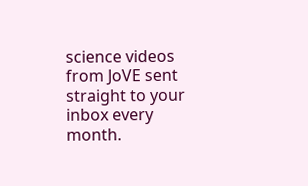science videos from JoVE sent straight to your inbox every month.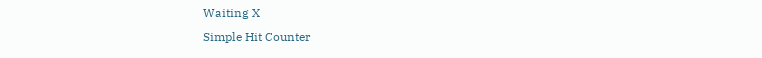Waiting X
Simple Hit Counter